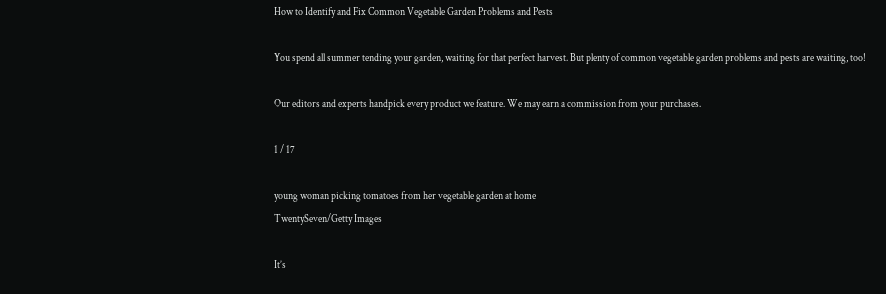How to Identify and Fix Common Vegetable Garden Problems and Pests

You spend all summer tending your garden, waiting for that perfect harvest. But plenty of common vegetable garden problems and pests are waiting, too!

Our editors and experts handpick every product we feature. We may earn a commission from your purchases.

1 / 17

young woman picking tomatoes from her vegetable garden at home
TwentySeven/Getty Images

It’s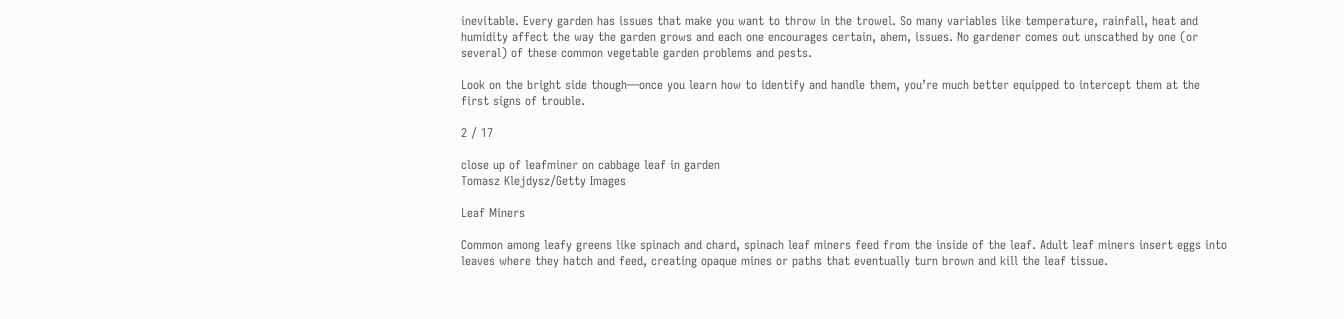inevitable. Every garden has issues that make you want to throw in the trowel. So many variables like temperature, rainfall, heat and humidity affect the way the garden grows and each one encourages certain, ahem, issues. No gardener comes out unscathed by one (or several) of these common vegetable garden problems and pests.

Look on the bright side though—once you learn how to identify and handle them, you’re much better equipped to intercept them at the first signs of trouble.

2 / 17

close up of leafminer on cabbage leaf in garden
Tomasz Klejdysz/Getty Images

Leaf Miners

Common among leafy greens like spinach and chard, spinach leaf miners feed from the inside of the leaf. Adult leaf miners insert eggs into leaves where they hatch and feed, creating opaque mines or paths that eventually turn brown and kill the leaf tissue.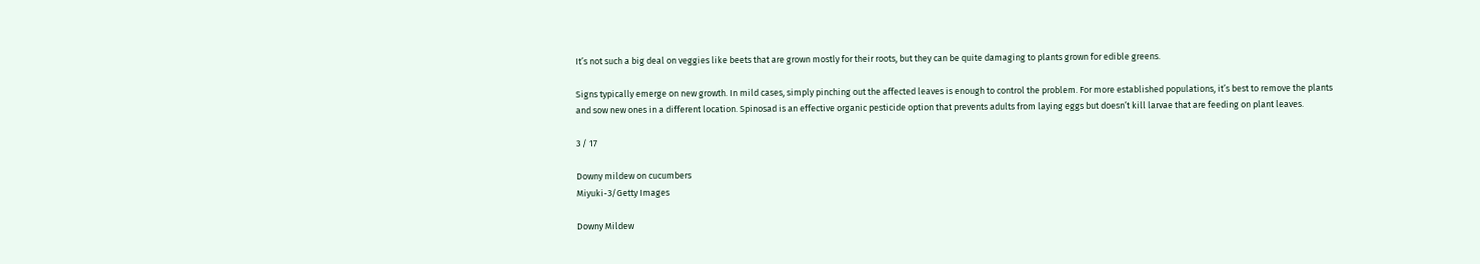It’s not such a big deal on veggies like beets that are grown mostly for their roots, but they can be quite damaging to plants grown for edible greens.

Signs typically emerge on new growth. In mild cases, simply pinching out the affected leaves is enough to control the problem. For more established populations, it’s best to remove the plants and sow new ones in a different location. Spinosad is an effective organic pesticide option that prevents adults from laying eggs but doesn’t kill larvae that are feeding on plant leaves.

3 / 17

Downy mildew on cucumbers
Miyuki-3/Getty Images

Downy Mildew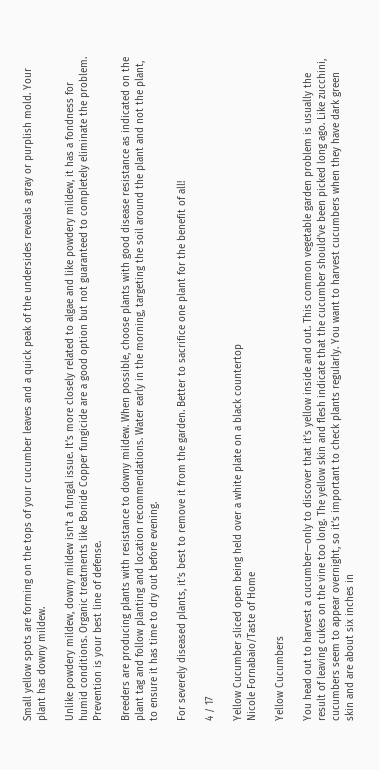Small yellow spots are forming on the tops of your cucumber leaves and a quick peak of the undersides reveals a gray or purplish mold. Your plant has downy mildew.

Unlike powdery mildew, downy mildew isn’t a fungal issue. It’s more closely related to algae and like powdery mildew, it has a fondness for humid conditions. Organic treatments like Bonide Copper fungicide are a good option but not guaranteed to completely eliminate the problem. Prevention is your best line of defense.

Breeders are producing plants with resistance to downy mildew. When possible, choose plants with good disease resistance as indicated on the plant tag and follow planting and location recommendations. Water early in the morning, targeting the soil around the plant and not the plant, to ensure it has time to dry out before evening.

For severely diseased plants, it’s best to remove it from the garden. Better to sacrifice one plant for the benefit of all!

4 / 17

Yellow Cucumber sliced open being held over a white plate on a black countertop
Nicole Fornabaio/Taste of Home

Yellow Cucumbers

You head out to harvest a cucumber—only to discover that it’s yellow inside and out. This common vegetable garden problem is usually the result of leaving cukes on the vine too long. The yellow skin and flesh indicate that the cucumber should’ve been picked long ago. Like zucchini, cucumbers seem to appear overnight, so it’s important to check plants regularly. You want to harvest cucumbers when they have dark green skin and are about six inches in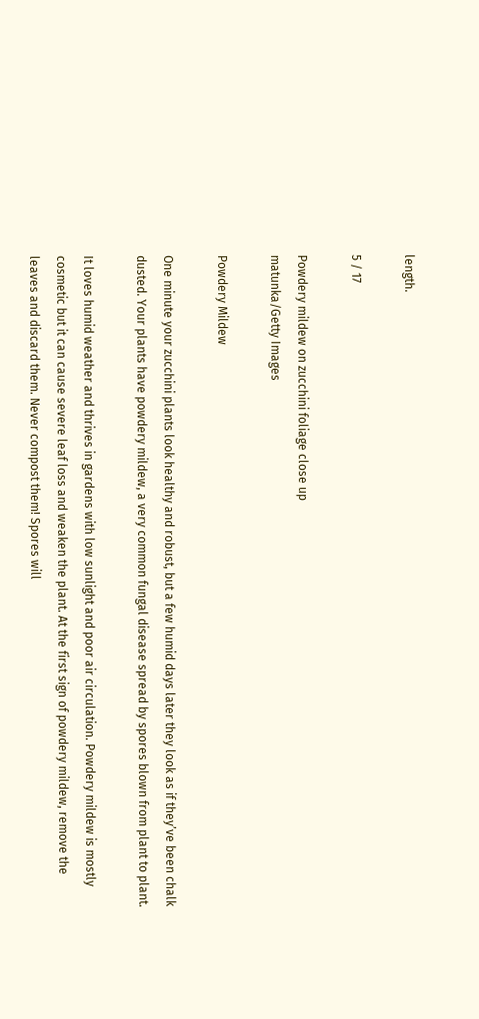length.

5 / 17

Powdery mildew on zucchini foliage close up
matunka/Getty Images

Powdery Mildew

One minute your zucchini plants look healthy and robust, but a few humid days later they look as if they’ve been chalk dusted. Your plants have powdery mildew, a very common fungal disease spread by spores blown from plant to plant.

It loves humid weather and thrives in gardens with low sunlight and poor air circulation. Powdery mildew is mostly cosmetic but it can cause severe leaf loss and weaken the plant. At the first sign of powdery mildew, remove the leaves and discard them. Never compost them! Spores will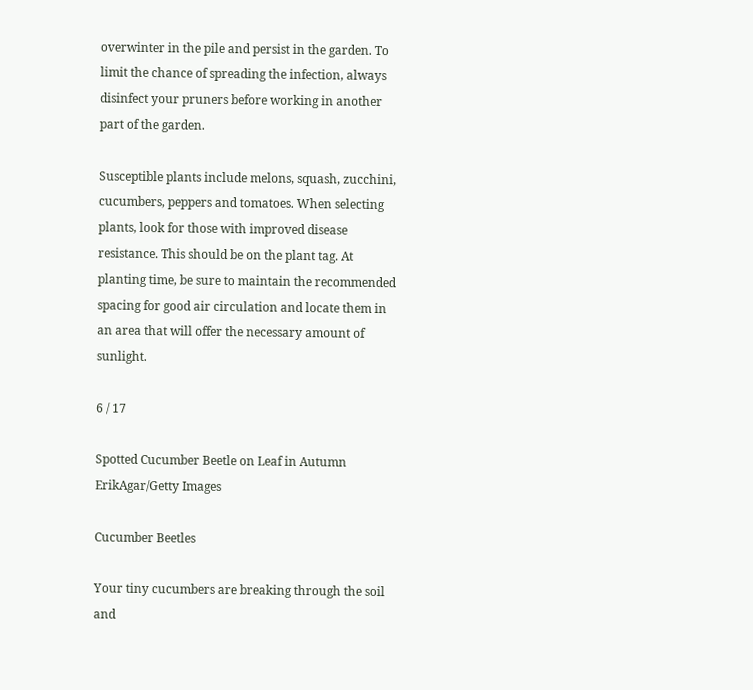overwinter in the pile and persist in the garden. To limit the chance of spreading the infection, always disinfect your pruners before working in another part of the garden.

Susceptible plants include melons, squash, zucchini, cucumbers, peppers and tomatoes. When selecting plants, look for those with improved disease resistance. This should be on the plant tag. At planting time, be sure to maintain the recommended spacing for good air circulation and locate them in an area that will offer the necessary amount of sunlight.

6 / 17

Spotted Cucumber Beetle on Leaf in Autumn
ErikAgar/Getty Images

Cucumber Beetles

Your tiny cucumbers are breaking through the soil and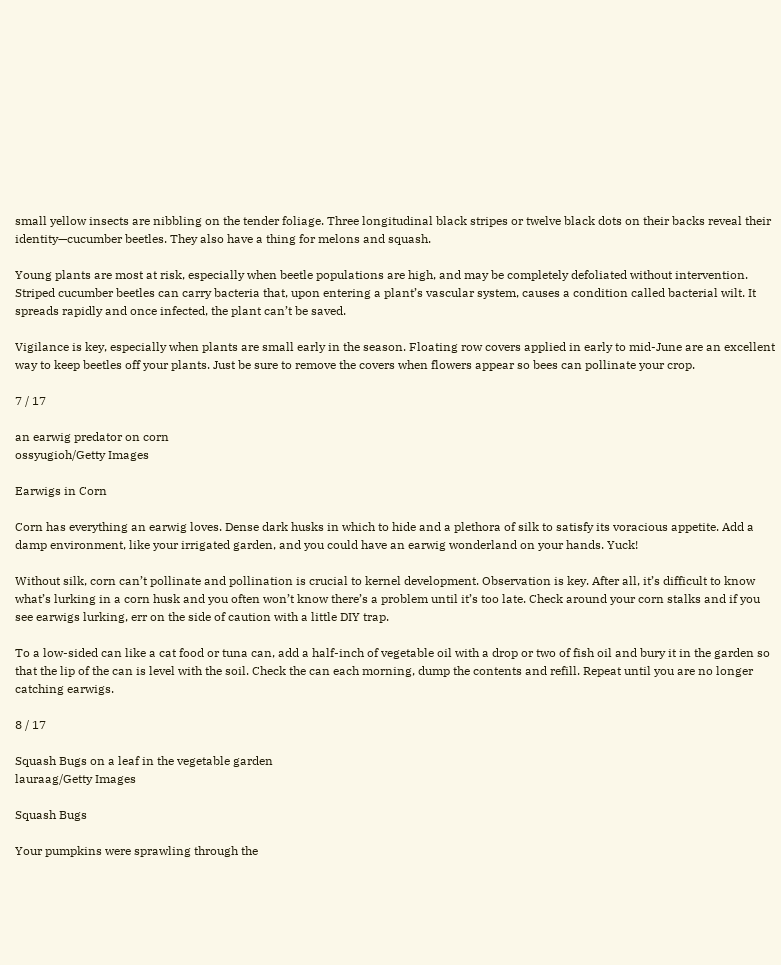small yellow insects are nibbling on the tender foliage. Three longitudinal black stripes or twelve black dots on their backs reveal their identity—cucumber beetles. They also have a thing for melons and squash.

Young plants are most at risk, especially when beetle populations are high, and may be completely defoliated without intervention. Striped cucumber beetles can carry bacteria that, upon entering a plant’s vascular system, causes a condition called bacterial wilt. It spreads rapidly and once infected, the plant can’t be saved.

Vigilance is key, especially when plants are small early in the season. Floating row covers applied in early to mid-June are an excellent way to keep beetles off your plants. Just be sure to remove the covers when flowers appear so bees can pollinate your crop.

7 / 17

an earwig predator on corn
ossyugioh/Getty Images

Earwigs in Corn

Corn has everything an earwig loves. Dense dark husks in which to hide and a plethora of silk to satisfy its voracious appetite. Add a damp environment, like your irrigated garden, and you could have an earwig wonderland on your hands. Yuck!

Without silk, corn can’t pollinate and pollination is crucial to kernel development. Observation is key. After all, it’s difficult to know what’s lurking in a corn husk and you often won’t know there’s a problem until it’s too late. Check around your corn stalks and if you see earwigs lurking, err on the side of caution with a little DIY trap.

To a low-sided can like a cat food or tuna can, add a half-inch of vegetable oil with a drop or two of fish oil and bury it in the garden so that the lip of the can is level with the soil. Check the can each morning, dump the contents and refill. Repeat until you are no longer catching earwigs.

8 / 17

Squash Bugs on a leaf in the vegetable garden
lauraag/Getty Images

Squash Bugs

Your pumpkins were sprawling through the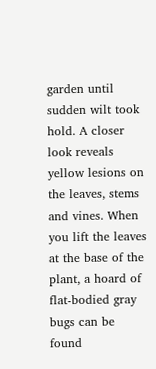garden until sudden wilt took hold. A closer look reveals yellow lesions on the leaves, stems and vines. When you lift the leaves at the base of the plant, a hoard of flat-bodied gray bugs can be found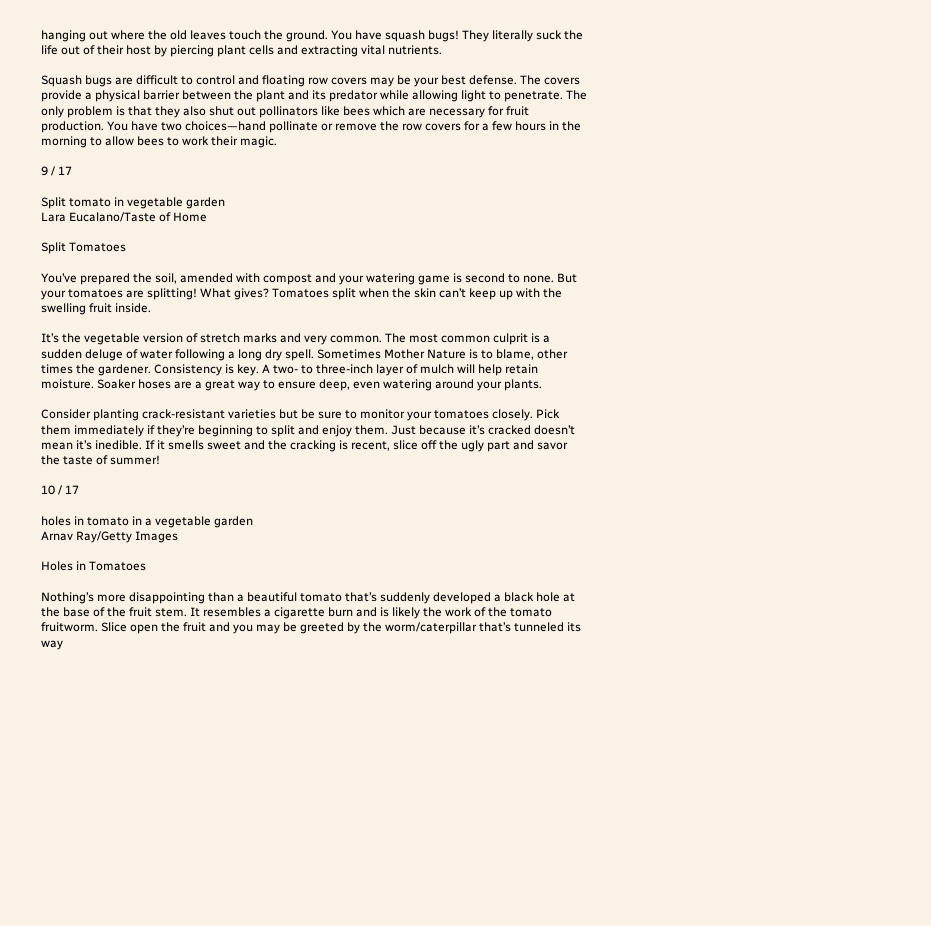hanging out where the old leaves touch the ground. You have squash bugs! They literally suck the life out of their host by piercing plant cells and extracting vital nutrients.

Squash bugs are difficult to control and floating row covers may be your best defense. The covers provide a physical barrier between the plant and its predator while allowing light to penetrate. The only problem is that they also shut out pollinators like bees which are necessary for fruit production. You have two choices—hand pollinate or remove the row covers for a few hours in the morning to allow bees to work their magic.

9 / 17

Split tomato in vegetable garden
Lara Eucalano/Taste of Home

Split Tomatoes

You’ve prepared the soil, amended with compost and your watering game is second to none. But your tomatoes are splitting! What gives? Tomatoes split when the skin can’t keep up with the swelling fruit inside.

It’s the vegetable version of stretch marks and very common. The most common culprit is a sudden deluge of water following a long dry spell. Sometimes Mother Nature is to blame, other times the gardener. Consistency is key. A two- to three-inch layer of mulch will help retain moisture. Soaker hoses are a great way to ensure deep, even watering around your plants.

Consider planting crack-resistant varieties but be sure to monitor your tomatoes closely. Pick them immediately if they’re beginning to split and enjoy them. Just because it’s cracked doesn’t mean it’s inedible. If it smells sweet and the cracking is recent, slice off the ugly part and savor the taste of summer!

10 / 17

holes in tomato in a vegetable garden
Arnav Ray/Getty Images

Holes in Tomatoes

Nothing’s more disappointing than a beautiful tomato that’s suddenly developed a black hole at the base of the fruit stem. It resembles a cigarette burn and is likely the work of the tomato fruitworm. Slice open the fruit and you may be greeted by the worm/caterpillar that’s tunneled its way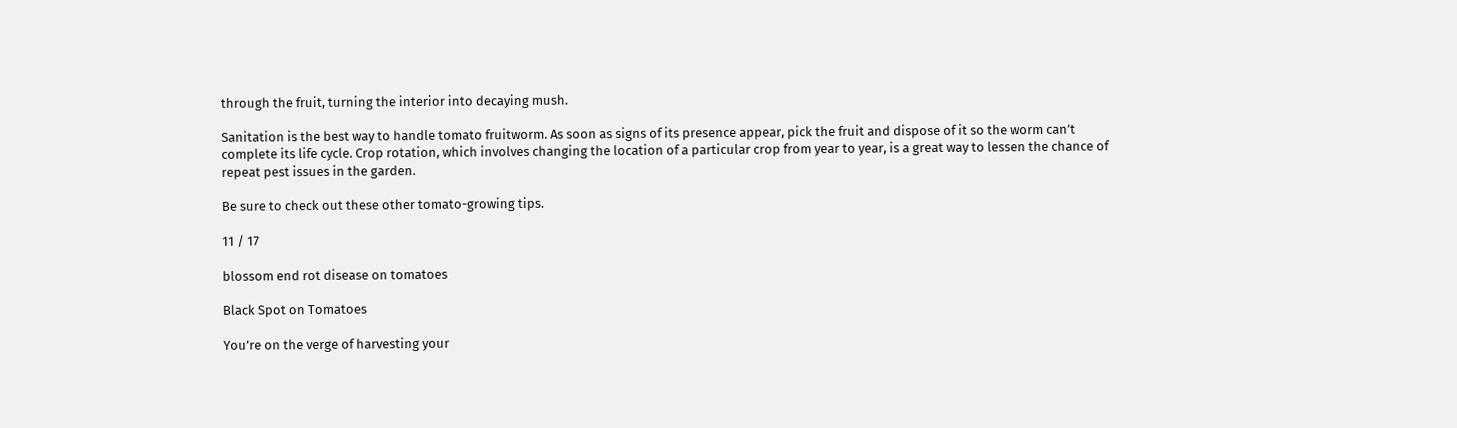through the fruit, turning the interior into decaying mush.

Sanitation is the best way to handle tomato fruitworm. As soon as signs of its presence appear, pick the fruit and dispose of it so the worm can’t complete its life cycle. Crop rotation, which involves changing the location of a particular crop from year to year, is a great way to lessen the chance of repeat pest issues in the garden.

Be sure to check out these other tomato-growing tips.

11 / 17

blossom end rot disease on tomatoes

Black Spot on Tomatoes

You’re on the verge of harvesting your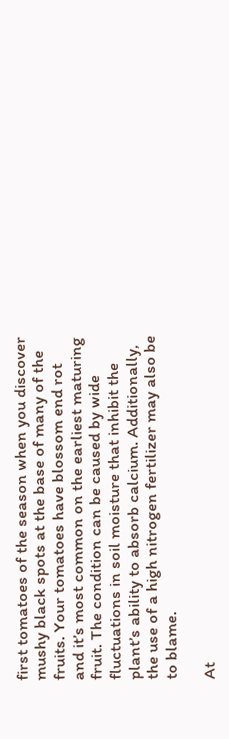first tomatoes of the season when you discover mushy black spots at the base of many of the fruits. Your tomatoes have blossom end rot and it’s most common on the earliest maturing fruit. The condition can be caused by wide fluctuations in soil moisture that inhibit the plant’s ability to absorb calcium. Additionally, the use of a high nitrogen fertilizer may also be to blame.

At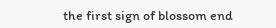the first sign of blossom end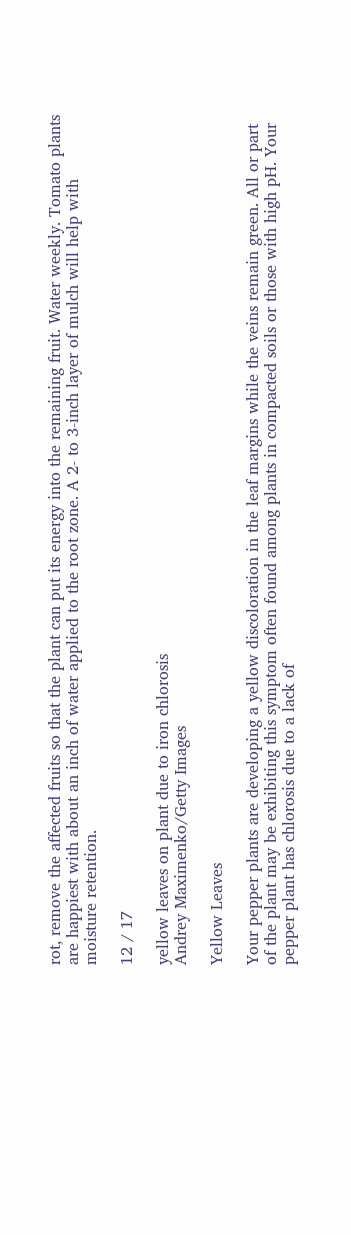rot, remove the affected fruits so that the plant can put its energy into the remaining fruit. Water weekly. Tomato plants are happiest with about an inch of water applied to the root zone. A 2- to 3-inch layer of mulch will help with moisture retention.

12 / 17

yellow leaves on plant due to iron chlorosis
Andrey Maximenko/Getty Images

Yellow Leaves

Your pepper plants are developing a yellow discoloration in the leaf margins while the veins remain green. All or part of the plant may be exhibiting this symptom often found among plants in compacted soils or those with high pH. Your pepper plant has chlorosis due to a lack of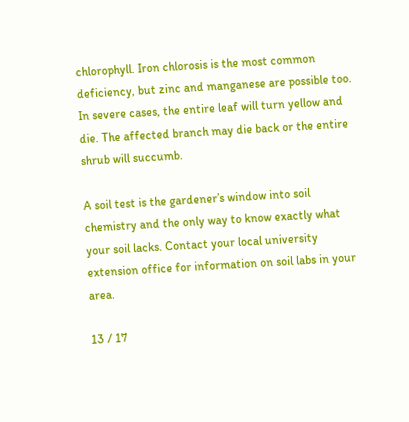chlorophyll. Iron chlorosis is the most common deficiency, but zinc and manganese are possible too. In severe cases, the entire leaf will turn yellow and die. The affected branch may die back or the entire shrub will succumb.

A soil test is the gardener’s window into soil chemistry and the only way to know exactly what your soil lacks. Contact your local university extension office for information on soil labs in your area.

13 / 17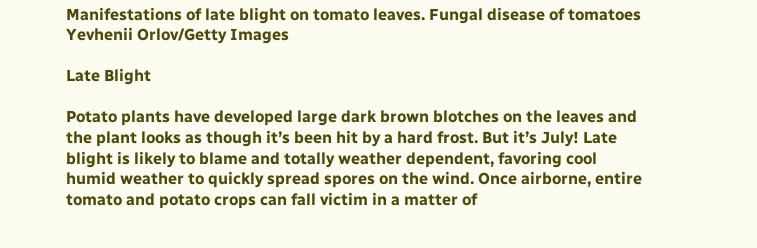Manifestations of late blight on tomato leaves. Fungal disease of tomatoes
Yevhenii Orlov/Getty Images

Late Blight

Potato plants have developed large dark brown blotches on the leaves and the plant looks as though it’s been hit by a hard frost. But it’s July! Late blight is likely to blame and totally weather dependent, favoring cool humid weather to quickly spread spores on the wind. Once airborne, entire tomato and potato crops can fall victim in a matter of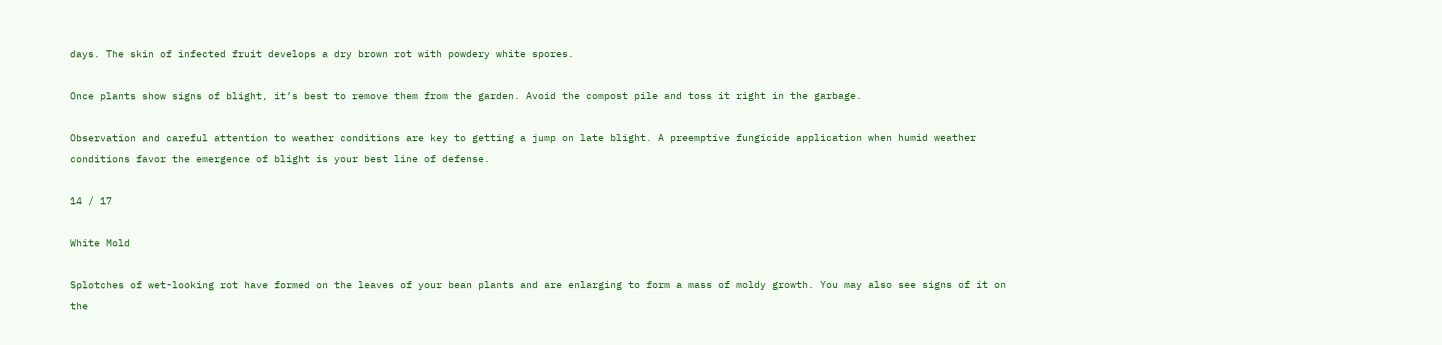days. The skin of infected fruit develops a dry brown rot with powdery white spores.

Once plants show signs of blight, it’s best to remove them from the garden. Avoid the compost pile and toss it right in the garbage.

Observation and careful attention to weather conditions are key to getting a jump on late blight. A preemptive fungicide application when humid weather conditions favor the emergence of blight is your best line of defense.

14 / 17

White Mold

Splotches of wet-looking rot have formed on the leaves of your bean plants and are enlarging to form a mass of moldy growth. You may also see signs of it on the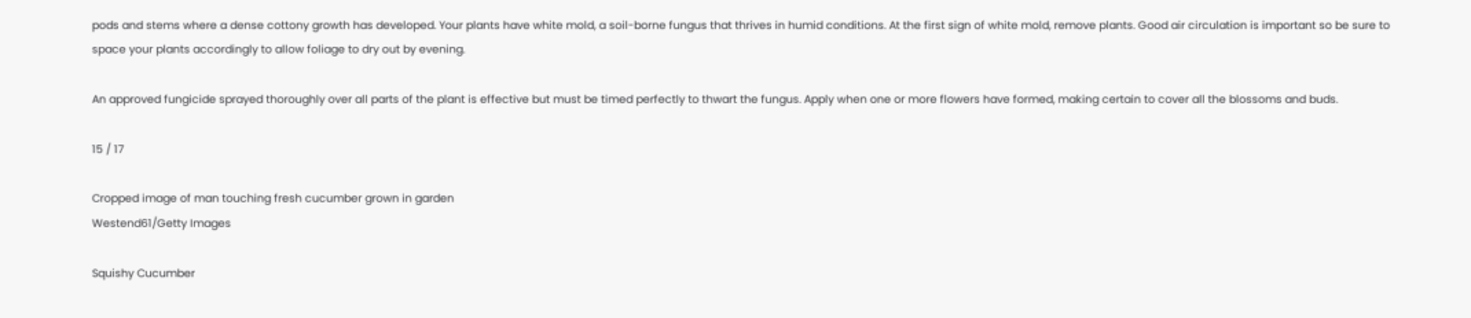pods and stems where a dense cottony growth has developed. Your plants have white mold, a soil-borne fungus that thrives in humid conditions. At the first sign of white mold, remove plants. Good air circulation is important so be sure to space your plants accordingly to allow foliage to dry out by evening.

An approved fungicide sprayed thoroughly over all parts of the plant is effective but must be timed perfectly to thwart the fungus. Apply when one or more flowers have formed, making certain to cover all the blossoms and buds.

15 / 17

Cropped image of man touching fresh cucumber grown in garden
Westend61/Getty Images

Squishy Cucumber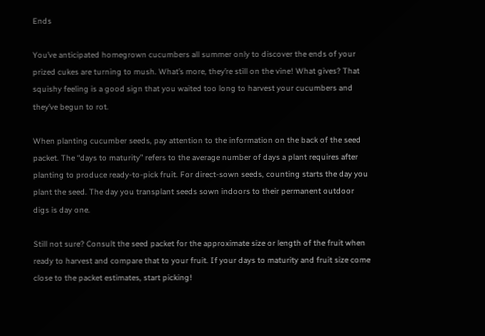Ends

You’ve anticipated homegrown cucumbers all summer only to discover the ends of your prized cukes are turning to mush. What’s more, they’re still on the vine! What gives? That squishy feeling is a good sign that you waited too long to harvest your cucumbers and they’ve begun to rot.

When planting cucumber seeds, pay attention to the information on the back of the seed packet. The “days to maturity” refers to the average number of days a plant requires after planting to produce ready-to-pick fruit. For direct-sown seeds, counting starts the day you plant the seed. The day you transplant seeds sown indoors to their permanent outdoor digs is day one.

Still not sure? Consult the seed packet for the approximate size or length of the fruit when ready to harvest and compare that to your fruit. If your days to maturity and fruit size come close to the packet estimates, start picking!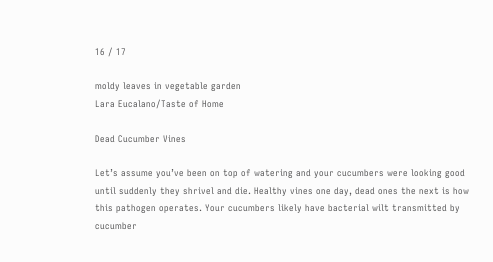16 / 17

moldy leaves in vegetable garden
Lara Eucalano/Taste of Home

Dead Cucumber Vines

Let’s assume you’ve been on top of watering and your cucumbers were looking good until suddenly they shrivel and die. Healthy vines one day, dead ones the next is how this pathogen operates. Your cucumbers likely have bacterial wilt transmitted by cucumber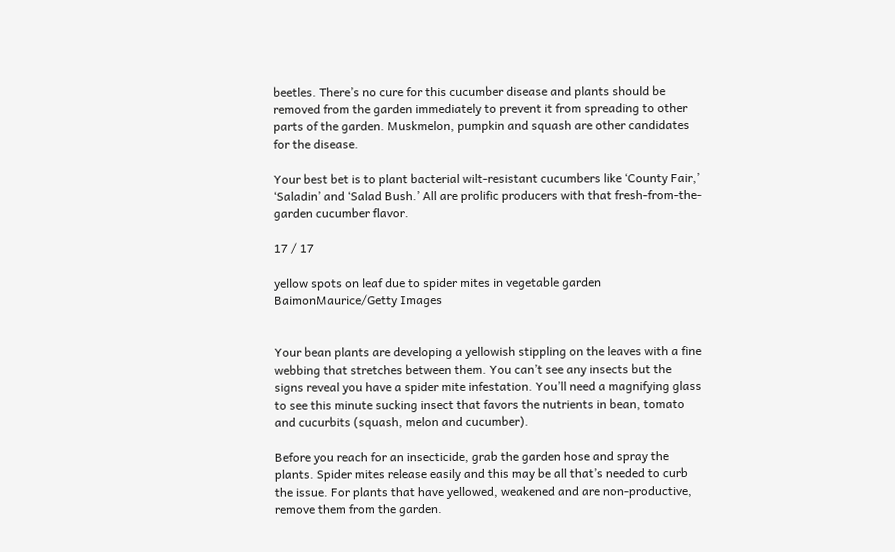beetles. There’s no cure for this cucumber disease and plants should be removed from the garden immediately to prevent it from spreading to other parts of the garden. Muskmelon, pumpkin and squash are other candidates for the disease.

Your best bet is to plant bacterial wilt-resistant cucumbers like ‘County Fair,’ ‘Saladin’ and ‘Salad Bush.’ All are prolific producers with that fresh-from-the-garden cucumber flavor.

17 / 17

yellow spots on leaf due to spider mites in vegetable garden
BaimonMaurice/Getty Images


Your bean plants are developing a yellowish stippling on the leaves with a fine webbing that stretches between them. You can’t see any insects but the signs reveal you have a spider mite infestation. You’ll need a magnifying glass to see this minute sucking insect that favors the nutrients in bean, tomato and cucurbits (squash, melon and cucumber).

Before you reach for an insecticide, grab the garden hose and spray the plants. Spider mites release easily and this may be all that’s needed to curb the issue. For plants that have yellowed, weakened and are non-productive, remove them from the garden.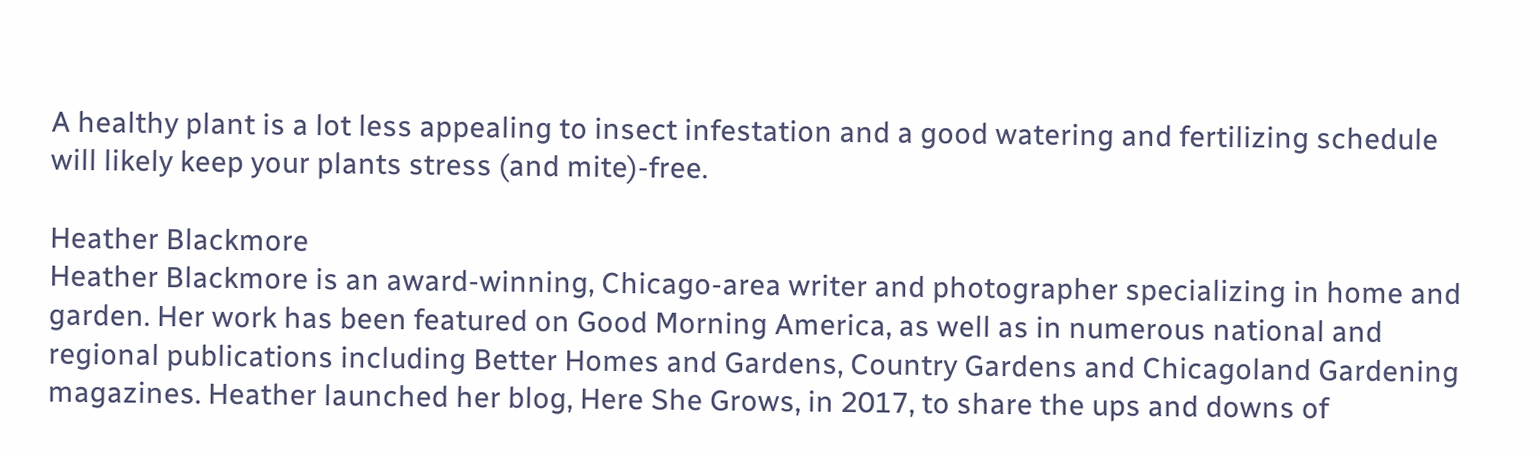A healthy plant is a lot less appealing to insect infestation and a good watering and fertilizing schedule will likely keep your plants stress (and mite)-free.

Heather Blackmore
Heather Blackmore is an award-winning, Chicago-area writer and photographer specializing in home and garden. Her work has been featured on Good Morning America, as well as in numerous national and regional publications including Better Homes and Gardens, Country Gardens and Chicagoland Gardening magazines. Heather launched her blog, Here She Grows, in 2017, to share the ups and downs of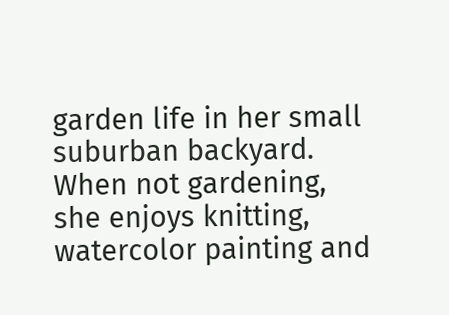garden life in her small suburban backyard. When not gardening, she enjoys knitting, watercolor painting and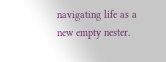navigating life as a new empty nester.